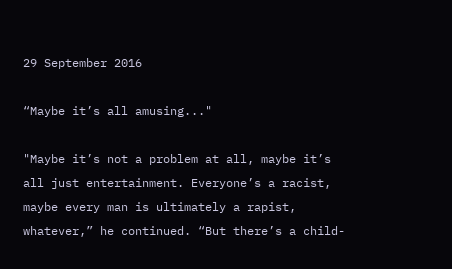29 September 2016

“Maybe it’s all amusing..."

"Maybe it’s not a problem at all, maybe it’s all just entertainment. Everyone’s a racist, maybe every man is ultimately a rapist, whatever,” he continued. “But there’s a child-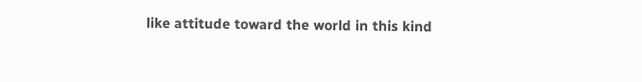like attitude toward the world in this kind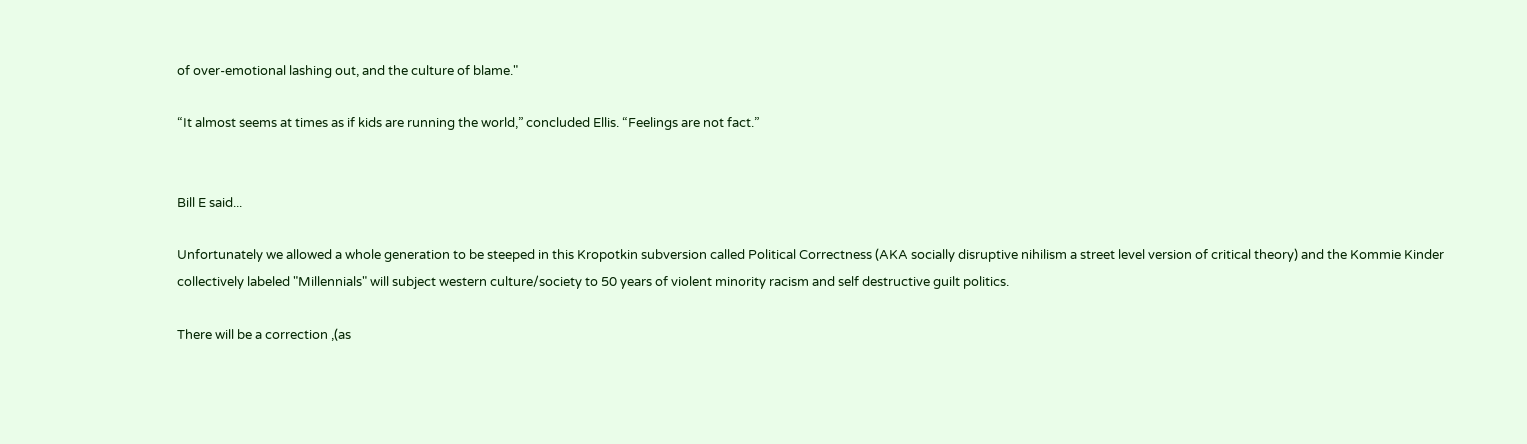of over-emotional lashing out, and the culture of blame."

“It almost seems at times as if kids are running the world,” concluded Ellis. “Feelings are not fact.”


Bill E said...

Unfortunately we allowed a whole generation to be steeped in this Kropotkin subversion called Political Correctness (AKA socially disruptive nihilism a street level version of critical theory) and the Kommie Kinder collectively labeled "Millennials" will subject western culture/society to 50 years of violent minority racism and self destructive guilt politics.

There will be a correction ,(as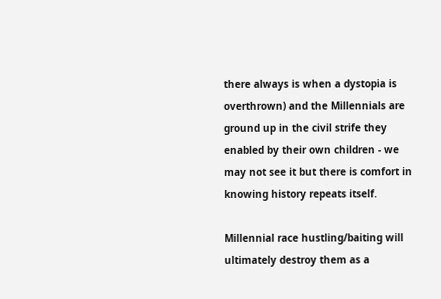there always is when a dystopia is overthrown) and the Millennials are ground up in the civil strife they enabled by their own children - we may not see it but there is comfort in knowing history repeats itself.

Millennial race hustling/baiting will ultimately destroy them as a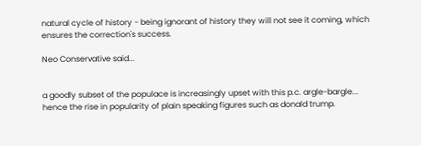natural cycle of history - being ignorant of history they will not see it coming, which ensures the correction's success.

Neo Conservative said...


a goodly subset of the populace is increasingly upset with this p.c. argle-bargle... hence the rise in popularity of plain speaking figures such as donald trump.